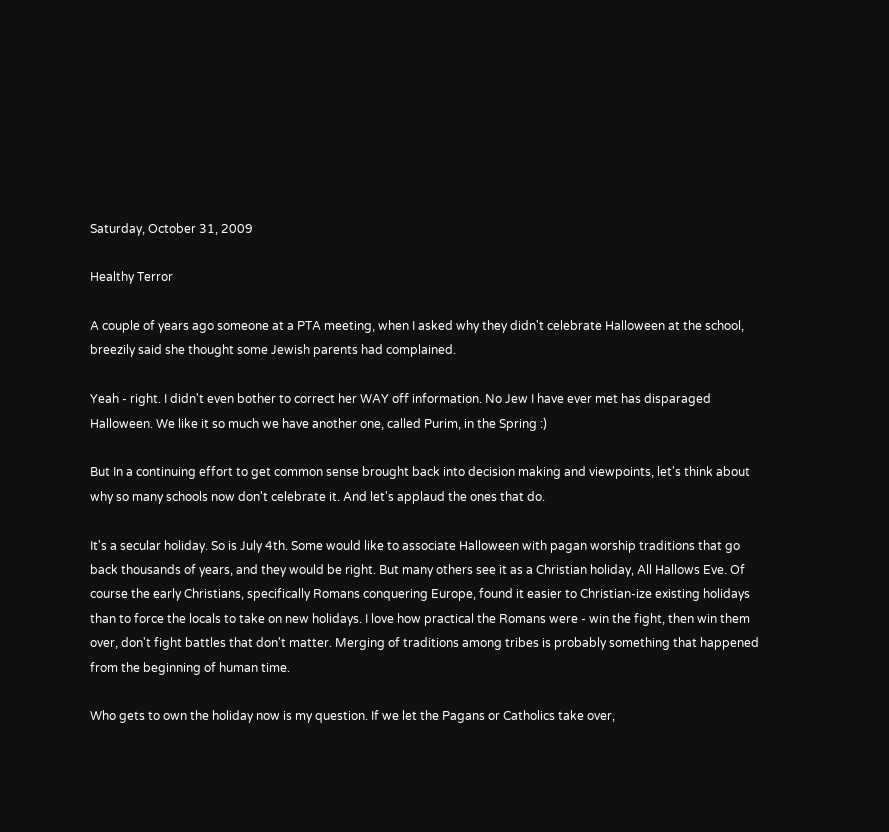Saturday, October 31, 2009

Healthy Terror

A couple of years ago someone at a PTA meeting, when I asked why they didn't celebrate Halloween at the school, breezily said she thought some Jewish parents had complained.

Yeah - right. I didn't even bother to correct her WAY off information. No Jew I have ever met has disparaged Halloween. We like it so much we have another one, called Purim, in the Spring :)

But In a continuing effort to get common sense brought back into decision making and viewpoints, let's think about why so many schools now don't celebrate it. And let's applaud the ones that do.

It's a secular holiday. So is July 4th. Some would like to associate Halloween with pagan worship traditions that go back thousands of years, and they would be right. But many others see it as a Christian holiday, All Hallows Eve. Of course the early Christians, specifically Romans conquering Europe, found it easier to Christian-ize existing holidays than to force the locals to take on new holidays. I love how practical the Romans were - win the fight, then win them over, don't fight battles that don't matter. Merging of traditions among tribes is probably something that happened from the beginning of human time.

Who gets to own the holiday now is my question. If we let the Pagans or Catholics take over,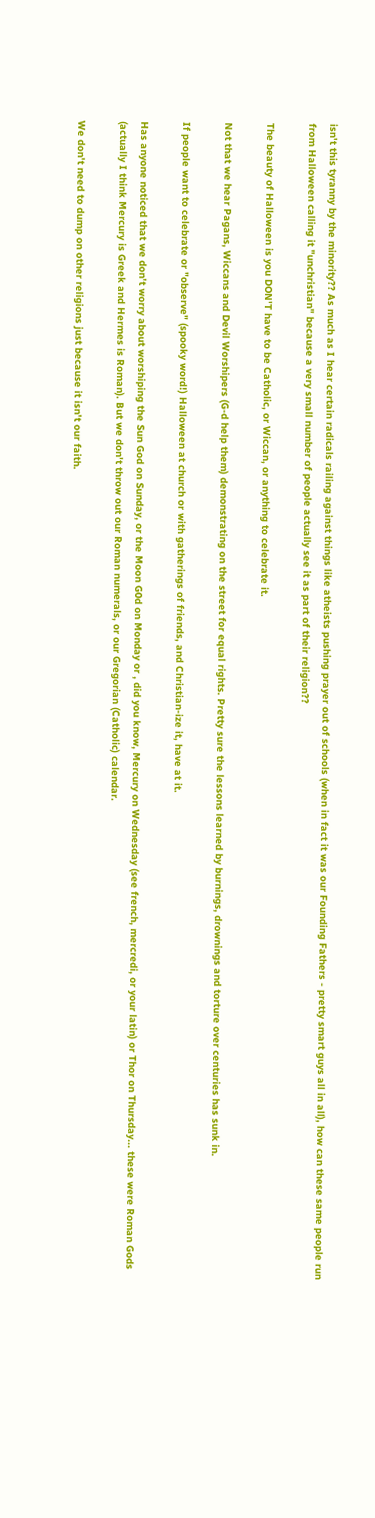isn't this tyranny by the minority?? As much as I hear certain radicals railing against things like atheists pushing prayer out of schools (when in fact it was our Founding Fathers - pretty smart guys all in all), how can these same people run from Halloween calling it "unchristian" because a very small number of people actually see it as part of their religion??

The beauty of Halloween is you DON'T have to be Catholic, or Wiccan, or anything to celebrate it.

Not that we hear Pagans, Wiccans and Devil Worshipers (G-d help them) demonstrating on the street for equal rights. Pretty sure the lessons learned by burnings, drownings and torture over centuries has sunk in.

If people want to celebrate or "observe" (spooky word!) Halloween at church or with gatherings of friends, and Christian-ize it, have at it.

Has anyone noticed that we don't worry about worshiping the Sun God on Sunday, or the Moon G0d on Monday or , did you know, Mercury on Wednesday (see french, mercredi, or your latin) or Thor on Thursday... these were Roman Gods (actually I think Mercury is Greek and Hermes is Roman). But we don't throw out our Roman numerals, or our Gregorian (Catholic) calendar.

We don't need to dump on other religions just because it isn't our faith.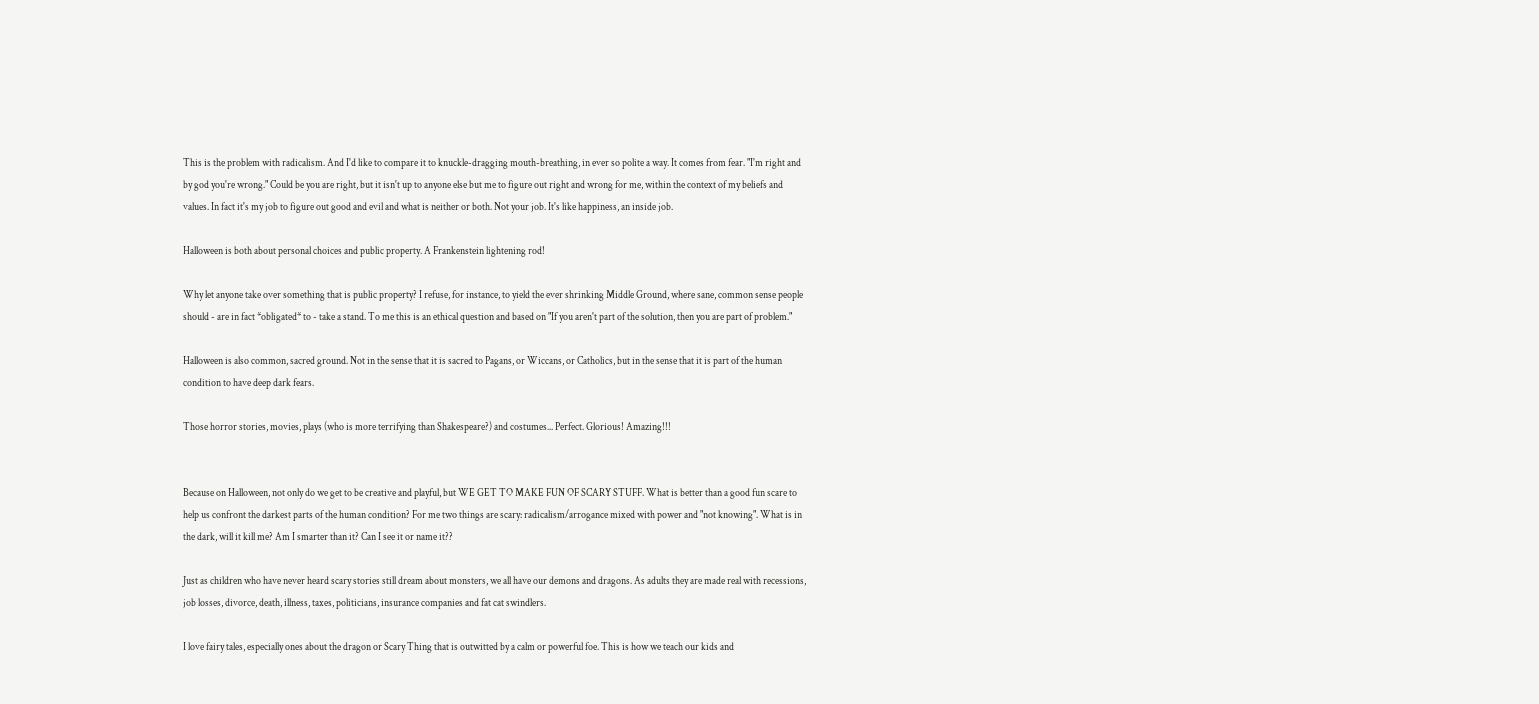This is the problem with radicalism. And I'd like to compare it to knuckle-dragging mouth-breathing, in ever so polite a way. It comes from fear. "I'm right and by god you're wrong." Could be you are right, but it isn't up to anyone else but me to figure out right and wrong for me, within the context of my beliefs and values. In fact it's my job to figure out good and evil and what is neither or both. Not your job. It's like happiness, an inside job.

Halloween is both about personal choices and public property. A Frankenstein lightening rod!

Why let anyone take over something that is public property? I refuse, for instance, to yield the ever shrinking Middle Ground, where sane, common sense people should - are in fact *obligated* to - take a stand. To me this is an ethical question and based on "If you aren't part of the solution, then you are part of problem."

Halloween is also common, sacred ground. Not in the sense that it is sacred to Pagans, or Wiccans, or Catholics, but in the sense that it is part of the human condition to have deep dark fears.

Those horror stories, movies, plays (who is more terrifying than Shakespeare?) and costumes... Perfect. Glorious! Amazing!!!


Because on Halloween, not only do we get to be creative and playful, but WE GET TO MAKE FUN OF SCARY STUFF. What is better than a good fun scare to help us confront the darkest parts of the human condition? For me two things are scary: radicalism/arrogance mixed with power and "not knowing". What is in the dark, will it kill me? Am I smarter than it? Can I see it or name it??

Just as children who have never heard scary stories still dream about monsters, we all have our demons and dragons. As adults they are made real with recessions, job losses, divorce, death, illness, taxes, politicians, insurance companies and fat cat swindlers.

I love fairy tales, especially ones about the dragon or Scary Thing that is outwitted by a calm or powerful foe. This is how we teach our kids and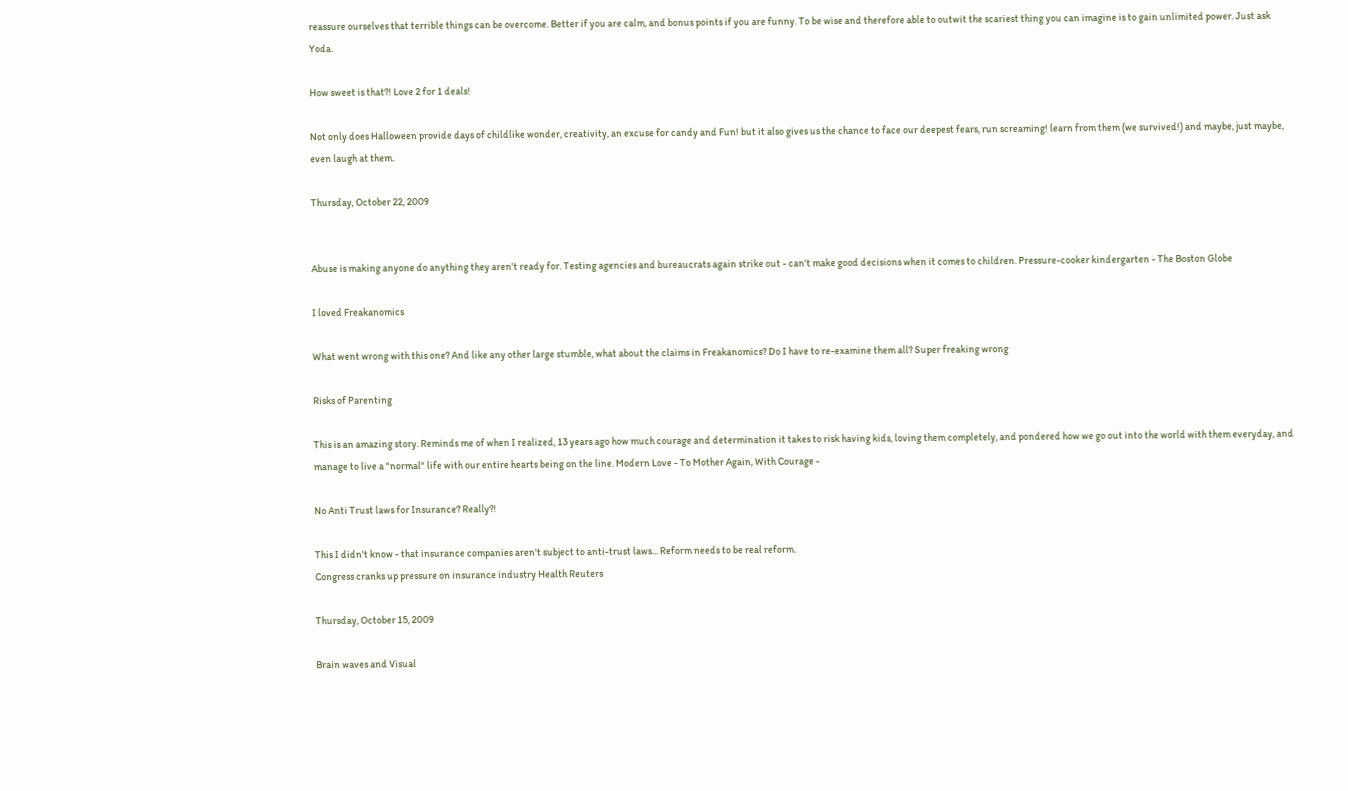reassure ourselves that terrible things can be overcome. Better if you are calm, and bonus points if you are funny. To be wise and therefore able to outwit the scariest thing you can imagine is to gain unlimited power. Just ask Yoda.

How sweet is that?! Love 2 for 1 deals!

Not only does Halloween provide days of childlike wonder, creativity, an excuse for candy and Fun! but it also gives us the chance to face our deepest fears, run screaming! learn from them (we survived!) and maybe, just maybe, even laugh at them.

Thursday, October 22, 2009


Abuse is making anyone do anything they aren't ready for. Testing agencies and bureaucrats again strike out - can't make good decisions when it comes to children. Pressure-cooker kindergarten - The Boston Globe

I loved Freakanomics

What went wrong with this one? And like any other large stumble, what about the claims in Freakanomics? Do I have to re-examine them all? Super freaking wrong

Risks of Parenting

This is an amazing story. Reminds me of when I realized, 13 years ago how much courage and determination it takes to risk having kids, loving them completely, and pondered how we go out into the world with them everyday, and manage to live a "normal" life with our entire hearts being on the line. Modern Love - To Mother Again, With Courage -

No Anti Trust laws for Insurance? Really?!

This I didn't know - that insurance companies aren't subject to anti-trust laws... Reform needs to be real reform.
Congress cranks up pressure on insurance industry Health Reuters

Thursday, October 15, 2009

Brain waves and Visual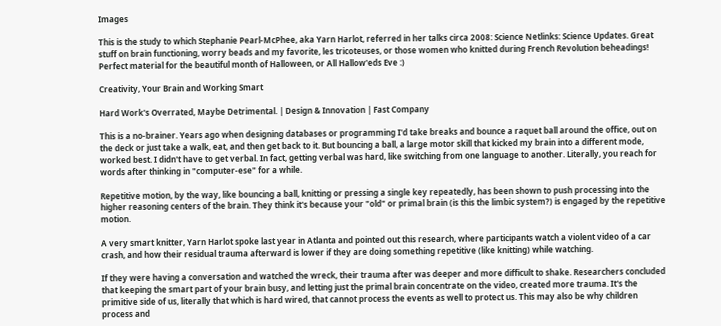Images

This is the study to which Stephanie Pearl-McPhee, aka Yarn Harlot, referred in her talks circa 2008: Science Netlinks: Science Updates. Great stuff on brain functioning, worry beads and my favorite, les tricoteuses, or those women who knitted during French Revolution beheadings! Perfect material for the beautiful month of Halloween, or All Hallow'eds Eve :)

Creativity, Your Brain and Working Smart

Hard Work's Overrated, Maybe Detrimental. | Design & Innovation | Fast Company

This is a no-brainer. Years ago when designing databases or programming I'd take breaks and bounce a raquet ball around the office, out on the deck or just take a walk, eat, and then get back to it. But bouncing a ball, a large motor skill that kicked my brain into a different mode, worked best. I didn't have to get verbal. In fact, getting verbal was hard, like switching from one language to another. Literally, you reach for words after thinking in "computer-ese" for a while.

Repetitive motion, by the way, like bouncing a ball, knitting or pressing a single key repeatedly, has been shown to push processing into the higher reasoning centers of the brain. They think it's because your "old" or primal brain (is this the limbic system?) is engaged by the repetitive motion.

A very smart knitter, Yarn Harlot spoke last year in Atlanta and pointed out this research, where participants watch a violent video of a car crash, and how their residual trauma afterward is lower if they are doing something repetitive (like knitting) while watching.

If they were having a conversation and watched the wreck, their trauma after was deeper and more difficult to shake. Researchers concluded that keeping the smart part of your brain busy, and letting just the primal brain concentrate on the video, created more trauma. It's the primitive side of us, literally that which is hard wired, that cannot process the events as well to protect us. This may also be why children process and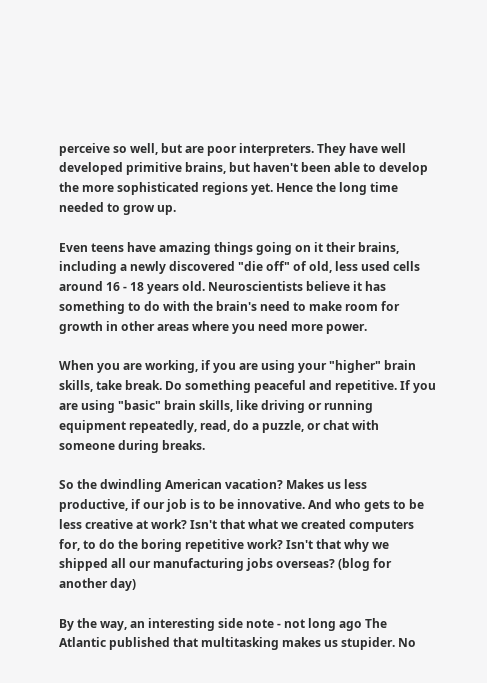perceive so well, but are poor interpreters. They have well developed primitive brains, but haven't been able to develop the more sophisticated regions yet. Hence the long time needed to grow up.

Even teens have amazing things going on it their brains, including a newly discovered "die off" of old, less used cells around 16 - 18 years old. Neuroscientists believe it has something to do with the brain's need to make room for growth in other areas where you need more power.

When you are working, if you are using your "higher" brain skills, take break. Do something peaceful and repetitive. If you are using "basic" brain skills, like driving or running equipment repeatedly, read, do a puzzle, or chat with someone during breaks.

So the dwindling American vacation? Makes us less productive, if our job is to be innovative. And who gets to be less creative at work? Isn't that what we created computers for, to do the boring repetitive work? Isn't that why we shipped all our manufacturing jobs overseas? (blog for another day)

By the way, an interesting side note - not long ago The Atlantic published that multitasking makes us stupider. No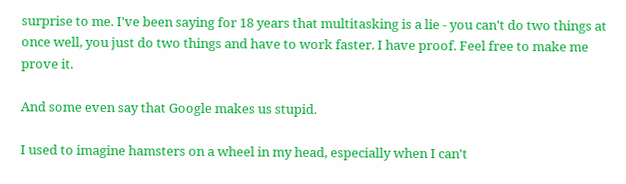surprise to me. I've been saying for 18 years that multitasking is a lie - you can't do two things at once well, you just do two things and have to work faster. I have proof. Feel free to make me prove it.

And some even say that Google makes us stupid.

I used to imagine hamsters on a wheel in my head, especially when I can't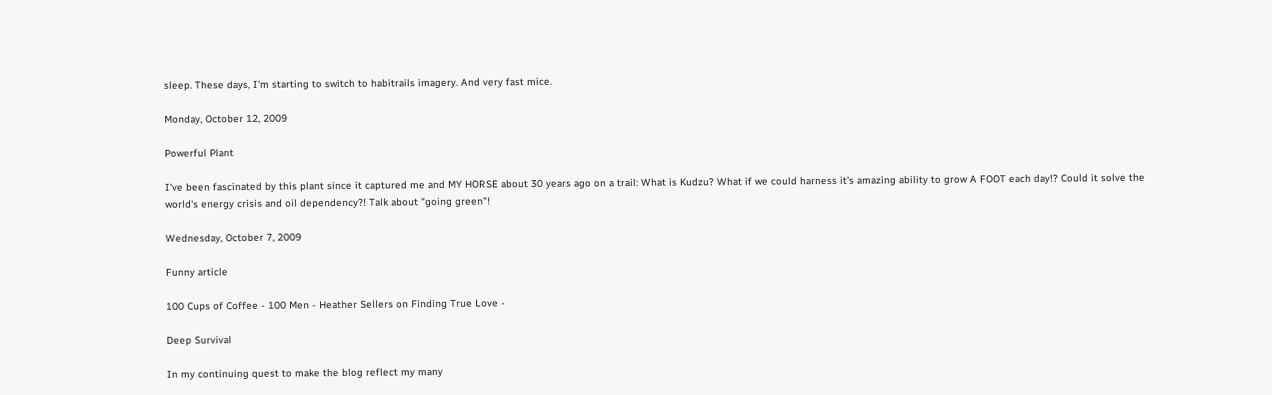sleep. These days, I'm starting to switch to habitrails imagery. And very fast mice.

Monday, October 12, 2009

Powerful Plant

I've been fascinated by this plant since it captured me and MY HORSE about 30 years ago on a trail: What is Kudzu? What if we could harness it's amazing ability to grow A FOOT each day!? Could it solve the world's energy crisis and oil dependency?! Talk about "going green"!

Wednesday, October 7, 2009

Funny article

100 Cups of Coffee - 100 Men - Heather Sellers on Finding True Love -

Deep Survival

In my continuing quest to make the blog reflect my many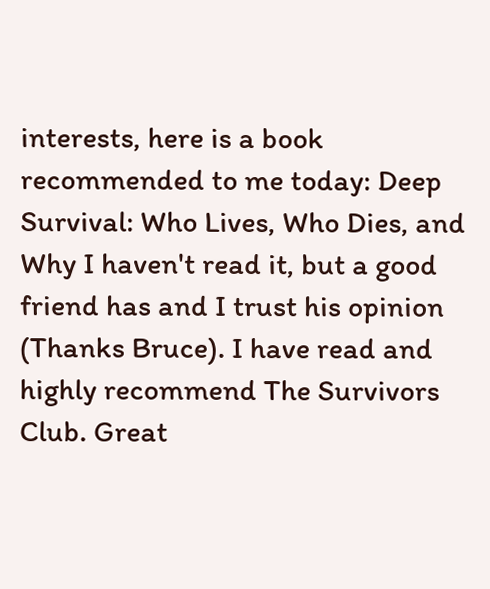interests, here is a book recommended to me today: Deep Survival: Who Lives, Who Dies, and Why I haven't read it, but a good friend has and I trust his opinion (Thanks Bruce). I have read and highly recommend The Survivors Club. Great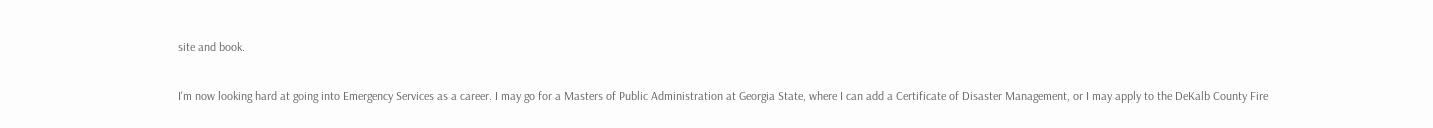site and book.

I'm now looking hard at going into Emergency Services as a career. I may go for a Masters of Public Administration at Georgia State, where I can add a Certificate of Disaster Management, or I may apply to the DeKalb County Fire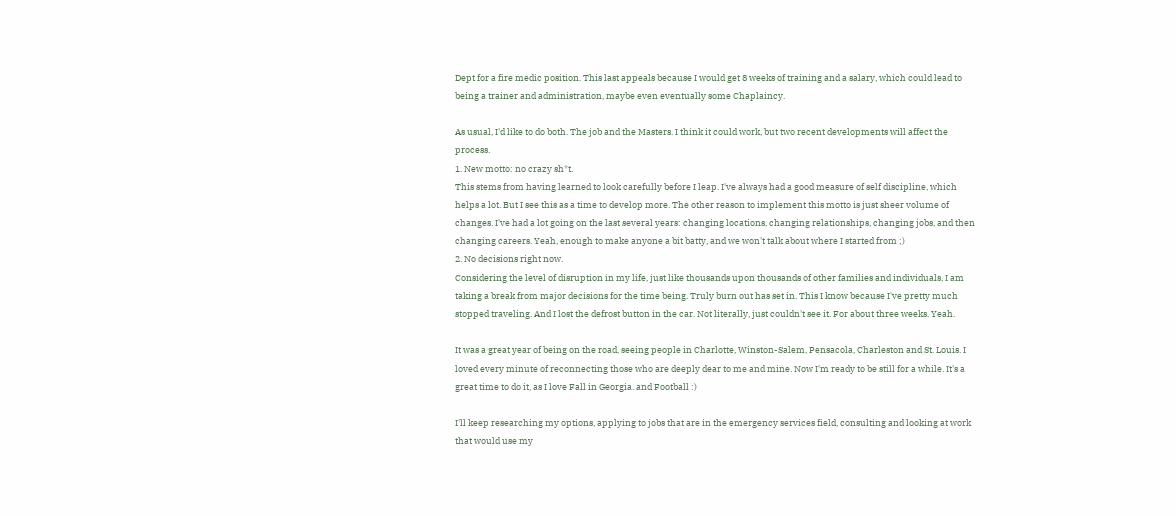Dept for a fire medic position. This last appeals because I would get 8 weeks of training and a salary, which could lead to being a trainer and administration, maybe even eventually some Chaplaincy.

As usual, I'd like to do both. The job and the Masters. I think it could work, but two recent developments will affect the process.
1. New motto: no crazy sh*t.
This stems from having learned to look carefully before I leap. I've always had a good measure of self discipline, which helps a lot. But I see this as a time to develop more. The other reason to implement this motto is just sheer volume of changes. I've had a lot going on the last several years: changing locations, changing relationships, changing jobs, and then changing careers. Yeah, enough to make anyone a bit batty, and we won't talk about where I started from ;)
2. No decisions right now.
Considering the level of disruption in my life, just like thousands upon thousands of other families and individuals, I am taking a break from major decisions for the time being. Truly burn out has set in. This I know because I've pretty much stopped traveling. And I lost the defrost button in the car. Not literally, just couldn't see it. For about three weeks. Yeah.

It was a great year of being on the road, seeing people in Charlotte, Winston-Salem, Pensacola, Charleston and St. Louis. I loved every minute of reconnecting those who are deeply dear to me and mine. Now I'm ready to be still for a while. It's a great time to do it, as I love Fall in Georgia. and Football :)

I'll keep researching my options, applying to jobs that are in the emergency services field, consulting and looking at work that would use my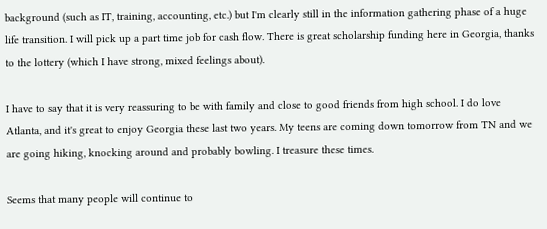background (such as IT, training, accounting, etc.) but I'm clearly still in the information gathering phase of a huge life transition. I will pick up a part time job for cash flow. There is great scholarship funding here in Georgia, thanks to the lottery (which I have strong, mixed feelings about).

I have to say that it is very reassuring to be with family and close to good friends from high school. I do love Atlanta, and it's great to enjoy Georgia these last two years. My teens are coming down tomorrow from TN and we are going hiking, knocking around and probably bowling. I treasure these times.

Seems that many people will continue to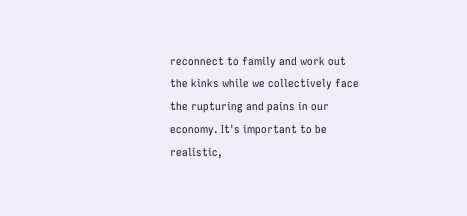reconnect to family and work out the kinks while we collectively face the rupturing and pains in our economy. It's important to be realistic,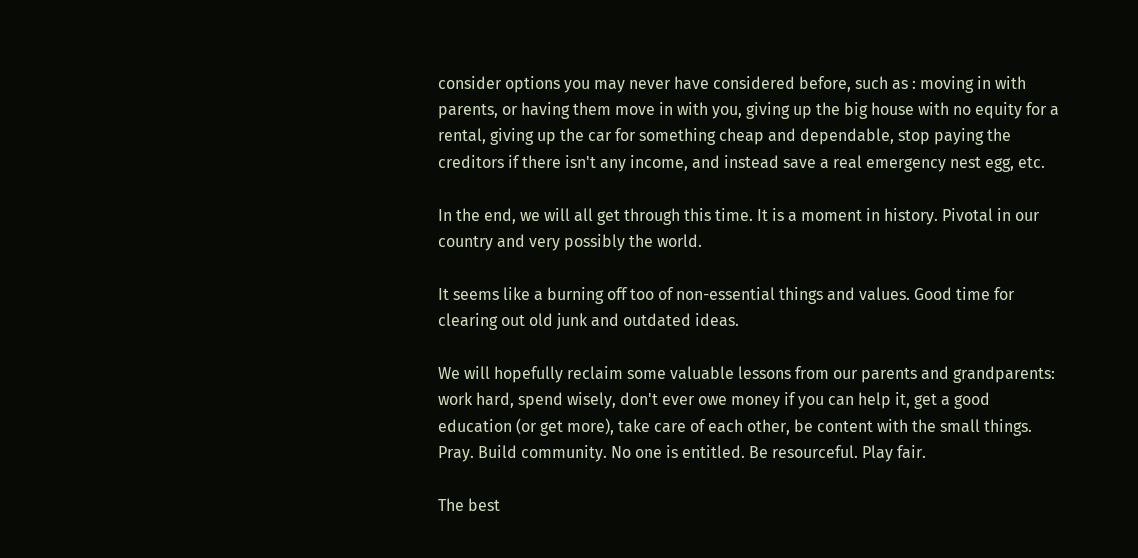consider options you may never have considered before, such as : moving in with parents, or having them move in with you, giving up the big house with no equity for a rental, giving up the car for something cheap and dependable, stop paying the creditors if there isn't any income, and instead save a real emergency nest egg, etc.

In the end, we will all get through this time. It is a moment in history. Pivotal in our country and very possibly the world.

It seems like a burning off too of non-essential things and values. Good time for clearing out old junk and outdated ideas.

We will hopefully reclaim some valuable lessons from our parents and grandparents: work hard, spend wisely, don't ever owe money if you can help it, get a good education (or get more), take care of each other, be content with the small things. Pray. Build community. No one is entitled. Be resourceful. Play fair.

The best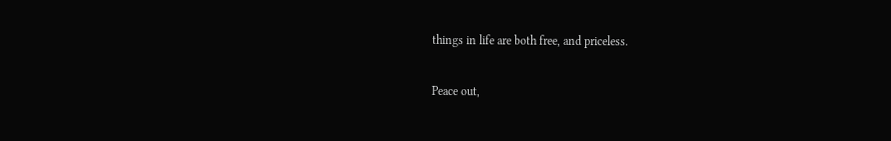things in life are both free, and priceless.

Peace out,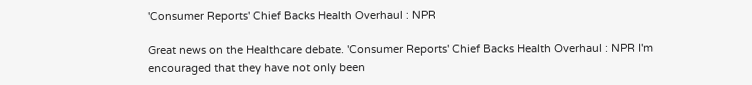'Consumer Reports' Chief Backs Health Overhaul : NPR

Great news on the Healthcare debate. 'Consumer Reports' Chief Backs Health Overhaul : NPR I'm encouraged that they have not only been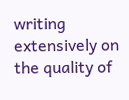writing extensively on the quality of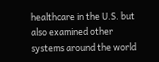healthcare in the U.S. but also examined other systems around the world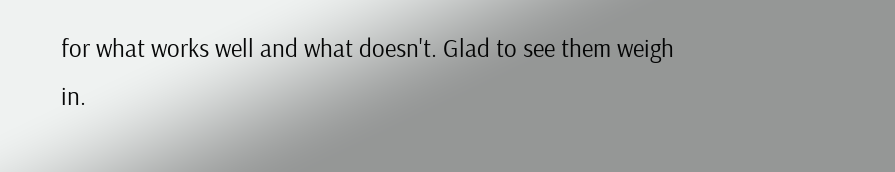for what works well and what doesn't. Glad to see them weigh in.